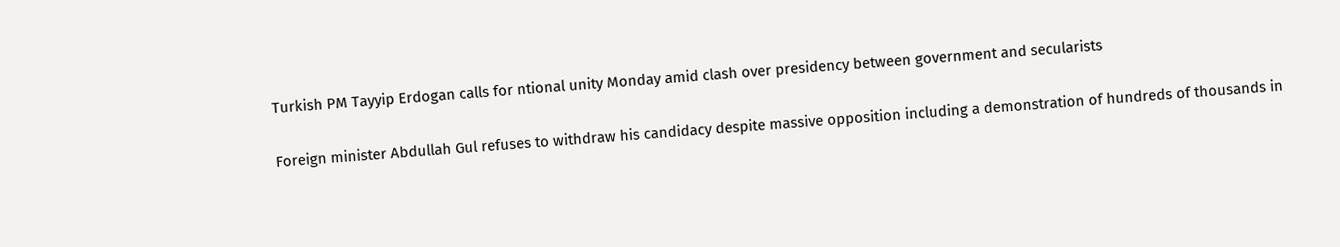Turkish PM Tayyip Erdogan calls for ntional unity Monday amid clash over presidency between government and secularists

Foreign minister Abdullah Gul refuses to withdraw his candidacy despite massive opposition including a demonstration of hundreds of thousands in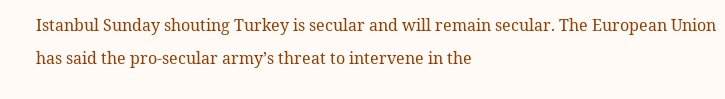Istanbul Sunday shouting Turkey is secular and will remain secular. The European Union has said the pro-secular army’s threat to intervene in the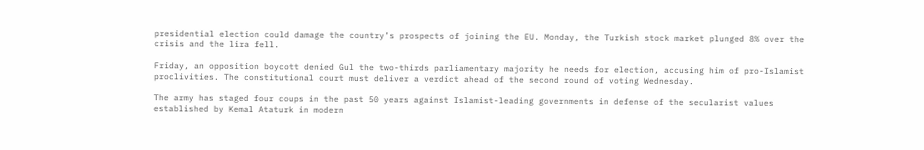presidential election could damage the country’s prospects of joining the EU. Monday, the Turkish stock market plunged 8% over the crisis and the lira fell.

Friday, an opposition boycott denied Gul the two-thirds parliamentary majority he needs for election, accusing him of pro-Islamist proclivities. The constitutional court must deliver a verdict ahead of the second round of voting Wednesday.

The army has staged four coups in the past 50 years against Islamist-leading governments in defense of the secularist values established by Kemal Ataturk in modern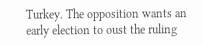Turkey. The opposition wants an early election to oust the ruling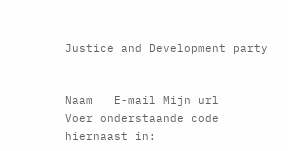Justice and Development party


Naam   E-mail Mijn url
Voer onderstaande code hiernaast in: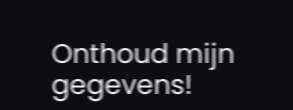Onthoud mijn gegevens!